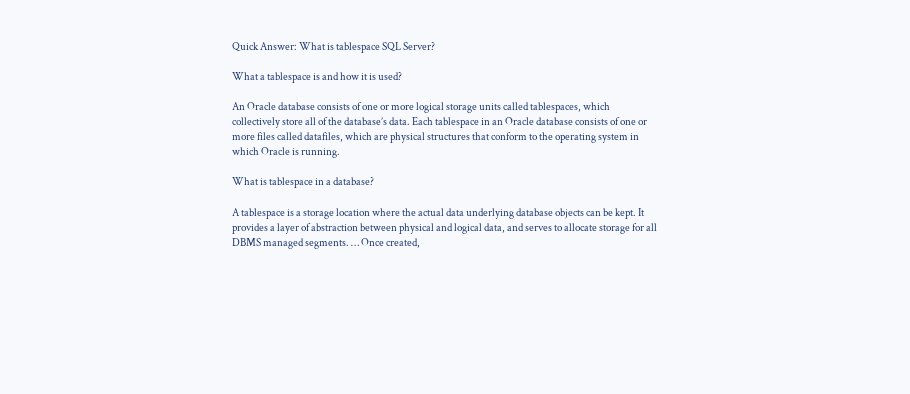Quick Answer: What is tablespace SQL Server?

What a tablespace is and how it is used?

An Oracle database consists of one or more logical storage units called tablespaces, which collectively store all of the database’s data. Each tablespace in an Oracle database consists of one or more files called datafiles, which are physical structures that conform to the operating system in which Oracle is running.

What is tablespace in a database?

A tablespace is a storage location where the actual data underlying database objects can be kept. It provides a layer of abstraction between physical and logical data, and serves to allocate storage for all DBMS managed segments. … Once created,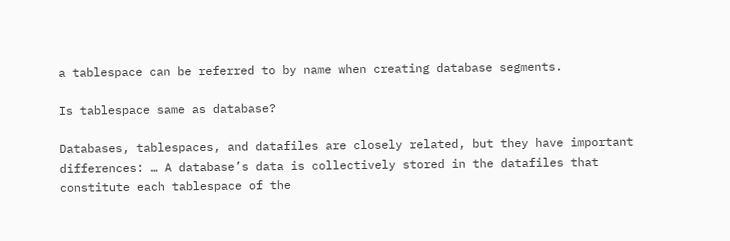a tablespace can be referred to by name when creating database segments.

Is tablespace same as database?

Databases, tablespaces, and datafiles are closely related, but they have important differences: … A database’s data is collectively stored in the datafiles that constitute each tablespace of the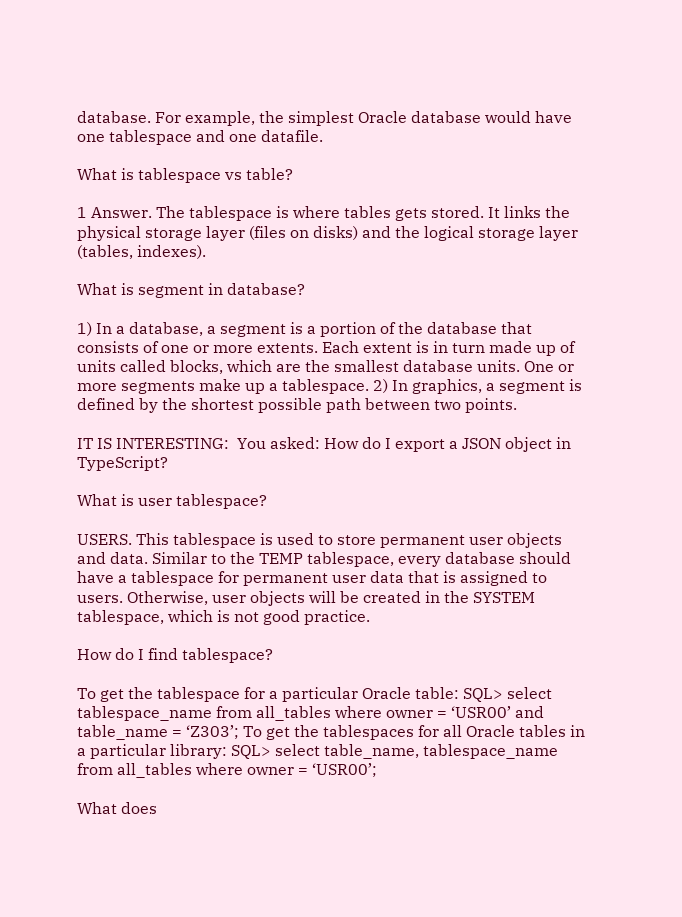database. For example, the simplest Oracle database would have one tablespace and one datafile.

What is tablespace vs table?

1 Answer. The tablespace is where tables gets stored. It links the physical storage layer (files on disks) and the logical storage layer (tables, indexes).

What is segment in database?

1) In a database, a segment is a portion of the database that consists of one or more extents. Each extent is in turn made up of units called blocks, which are the smallest database units. One or more segments make up a tablespace. 2) In graphics, a segment is defined by the shortest possible path between two points.

IT IS INTERESTING:  You asked: How do I export a JSON object in TypeScript?

What is user tablespace?

USERS. This tablespace is used to store permanent user objects and data. Similar to the TEMP tablespace, every database should have a tablespace for permanent user data that is assigned to users. Otherwise, user objects will be created in the SYSTEM tablespace, which is not good practice.

How do I find tablespace?

To get the tablespace for a particular Oracle table: SQL> select tablespace_name from all_tables where owner = ‘USR00’ and table_name = ‘Z303’; To get the tablespaces for all Oracle tables in a particular library: SQL> select table_name, tablespace_name from all_tables where owner = ‘USR00’;

What does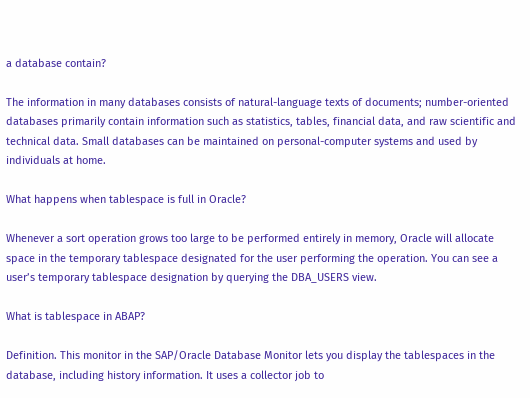a database contain?

The information in many databases consists of natural-language texts of documents; number-oriented databases primarily contain information such as statistics, tables, financial data, and raw scientific and technical data. Small databases can be maintained on personal-computer systems and used by individuals at home.

What happens when tablespace is full in Oracle?

Whenever a sort operation grows too large to be performed entirely in memory, Oracle will allocate space in the temporary tablespace designated for the user performing the operation. You can see a user’s temporary tablespace designation by querying the DBA_USERS view.

What is tablespace in ABAP?

Definition. This monitor in the SAP/Oracle Database Monitor lets you display the tablespaces in the database, including history information. It uses a collector job to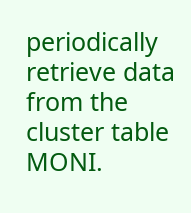periodically retrieve data from the cluster table MONI.